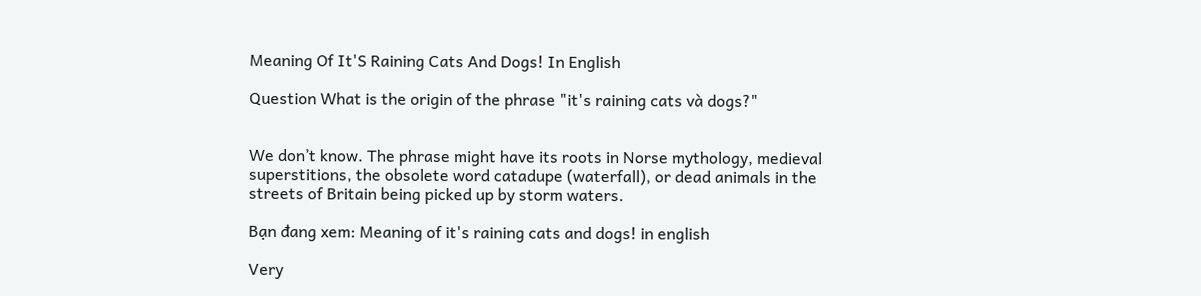Meaning Of It'S Raining Cats And Dogs! In English

Question What is the origin of the phrase "it's raining cats và dogs?"


We don’t know. The phrase might have its roots in Norse mythology, medieval superstitions, the obsolete word catadupe (waterfall), or dead animals in the streets of Britain being picked up by storm waters.

Bạn đang xem: Meaning of it's raining cats and dogs! in english

Very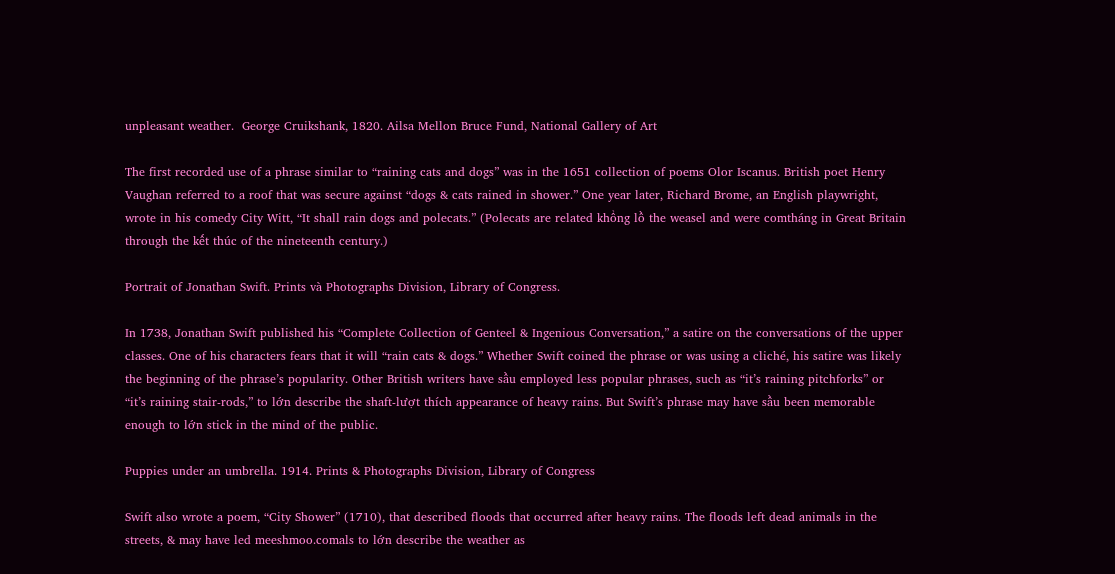unpleasant weather.  George Cruikshank, 1820. Ailsa Mellon Bruce Fund, National Gallery of Art

The first recorded use of a phrase similar to “raining cats and dogs” was in the 1651 collection of poems Olor Iscanus. British poet Henry Vaughan referred to a roof that was secure against “dogs & cats rained in shower.” One year later, Richard Brome, an English playwright, wrote in his comedy City Witt, “It shall rain dogs and polecats.” (Polecats are related khổng lồ the weasel and were comtháng in Great Britain through the kết thúc of the nineteenth century.)

Portrait of Jonathan Swift. Prints và Photographs Division, Library of Congress.

In 1738, Jonathan Swift published his “Complete Collection of Genteel & Ingenious Conversation,” a satire on the conversations of the upper classes. One of his characters fears that it will “rain cats & dogs.” Whether Swift coined the phrase or was using a cliché, his satire was likely the beginning of the phrase’s popularity. Other British writers have sầu employed less popular phrases, such as “it’s raining pitchforks” or “it’s raining stair-rods,” to lớn describe the shaft-lượt thích appearance of heavy rains. But Swift’s phrase may have sầu been memorable enough to lớn stick in the mind of the public.

Puppies under an umbrella. 1914. Prints & Photographs Division, Library of Congress

Swift also wrote a poem, “City Shower” (1710), that described floods that occurred after heavy rains. The floods left dead animals in the streets, & may have led meeshmoo.comals to lớn describe the weather as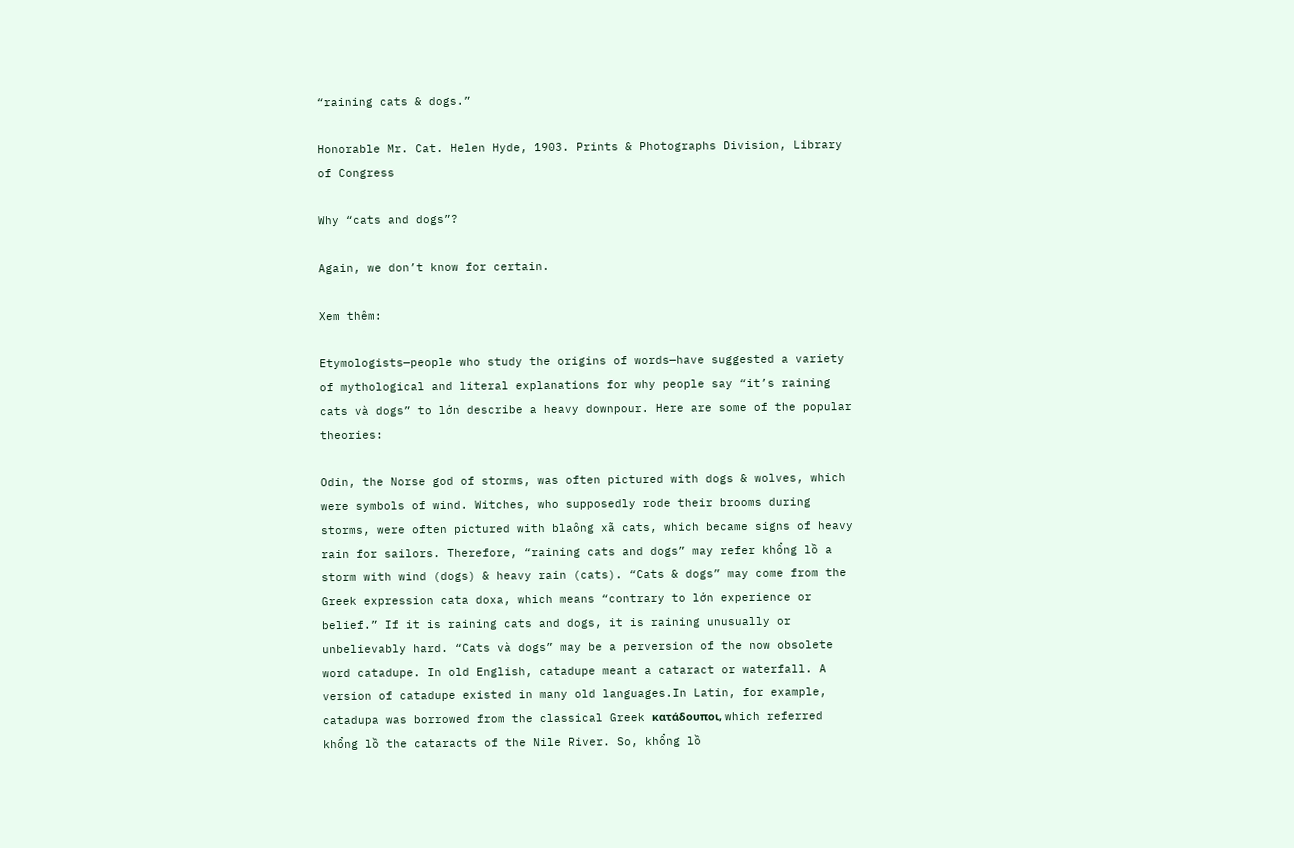“raining cats & dogs.”

Honorable Mr. Cat. Helen Hyde, 1903. Prints & Photographs Division, Library of Congress

Why “cats and dogs”?

Again, we don’t know for certain.

Xem thêm:

Etymologists—people who study the origins of words—have suggested a variety of mythological and literal explanations for why people say “it’s raining cats và dogs” to lớn describe a heavy downpour. Here are some of the popular theories:

Odin, the Norse god of storms, was often pictured with dogs & wolves, which were symbols of wind. Witches, who supposedly rode their brooms during storms, were often pictured with blaông xã cats, which became signs of heavy rain for sailors. Therefore, “raining cats and dogs” may refer khổng lồ a storm with wind (dogs) & heavy rain (cats). “Cats & dogs” may come from the Greek expression cata doxa, which means “contrary to lớn experience or belief.” If it is raining cats and dogs, it is raining unusually or unbelievably hard. “Cats và dogs” may be a perversion of the now obsolete word catadupe. In old English, catadupe meant a cataract or waterfall. A version of catadupe existed in many old languages.In Latin, for example, catadupa was borrowed from the classical Greek κατάδουποι, which referred khổng lồ the cataracts of the Nile River. So, khổng lồ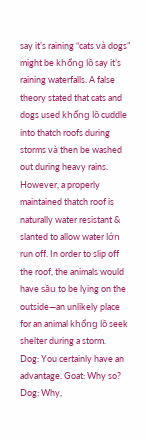say it’s raining “cats và dogs” might be khổng lồ say it’s raining waterfalls. A false theory stated that cats and dogs used khổng lồ cuddle into thatch roofs during storms và then be washed out during heavy rains. However, a properly maintained thatch roof is naturally water resistant & slanted to allow water lớn run off. In order to slip off the roof, the animals would have sầu to be lying on the outside—an unlikely place for an animal khổng lồ seek shelter during a storm.
Dog: You certainly have an advantage. Goat: Why so? Dog: Why,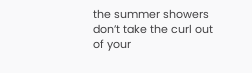the summer showers don’t take the curl out of your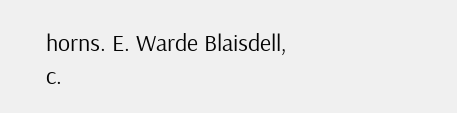horns. E. Warde Blaisdell, c.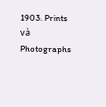1903. Prints và Photographs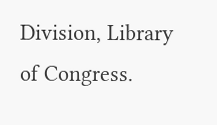Division, Library of Congress.